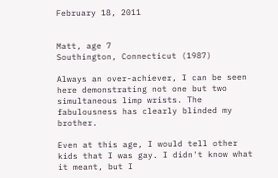February 18, 2011


Matt, age 7
Southington, Connecticut (1987)

Always an over-achiever, I can be seen here demonstrating not one but two simultaneous limp wrists. The fabulousness has clearly blinded my brother.

Even at this age, I would tell other kids that I was gay. I didn't know what it meant, but I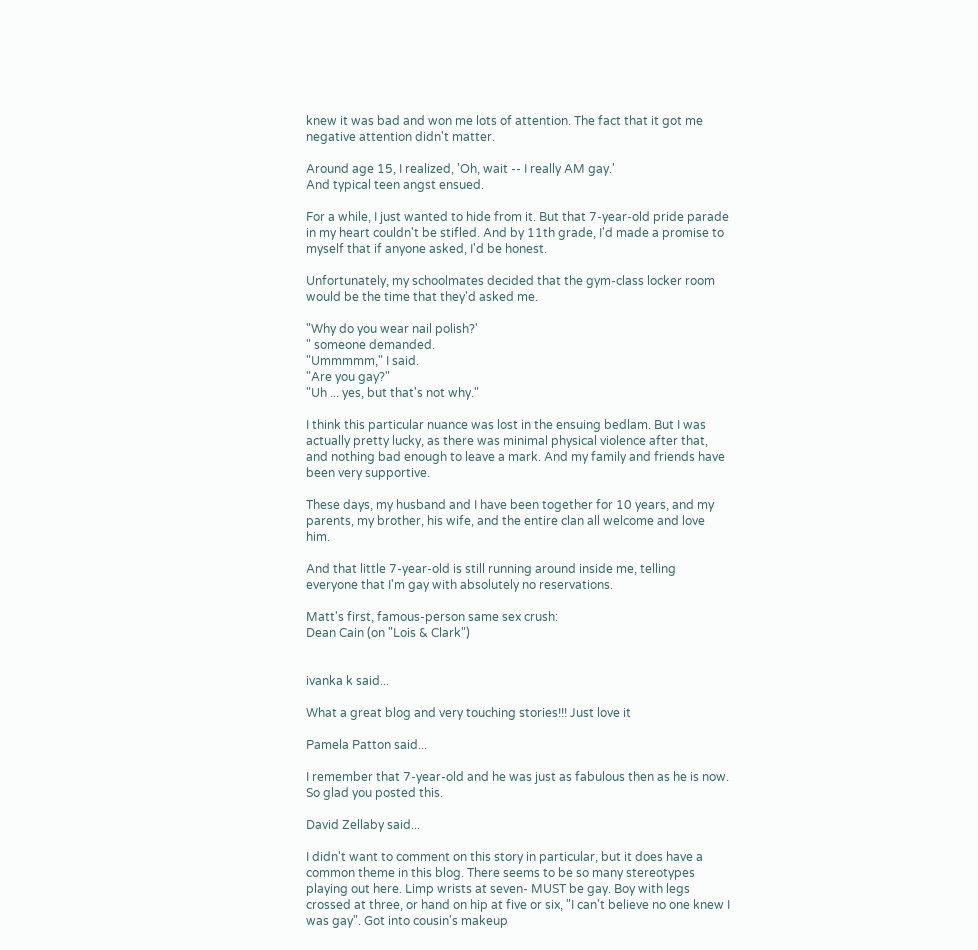knew it was bad and won me lots of attention. The fact that it got me negative attention didn't matter.

Around age 15, I realized, 'Oh, wait -- I really AM gay.'
And typical teen angst ensued.

For a while, I just wanted to hide from it. But that 7-year-old pride parade in my heart couldn't be stifled. And by 11th grade, I'd made a promise to myself that if anyone asked, I'd be honest.

Unfortunately, my schoolmates decided that the gym-class locker room would be the time that they'd asked me.

"Why do you wear nail polish?'
" someone demanded.
"Ummmmm," I said.
"Are you gay?"
"Uh ... yes, but that's not why."

I think this particular nuance was lost in the ensuing bedlam. But I was actually pretty lucky, as there was minimal physical violence after that, and nothing bad enough to leave a mark. And my family and friends have been very supportive.

These days, my husband and I have been together for 10 years, and my parents, my brother, his wife, and the entire clan all welcome and love him.

And that little 7-year-old is still running around inside me, telling everyone that I'm gay with absolutely no reservations.

Matt's first, famous-person same sex crush:
Dean Cain (on "Lois & Clark")


ivanka k said...

What a great blog and very touching stories!!! Just love it

Pamela Patton said...

I remember that 7-year-old and he was just as fabulous then as he is now. So glad you posted this.

David Zellaby said...

I didn't want to comment on this story in particular, but it does have a common theme in this blog. There seems to be so many stereotypes playing out here. Limp wrists at seven- MUST be gay. Boy with legs crossed at three, or hand on hip at five or six, "I can't believe no one knew I was gay". Got into cousin's makeup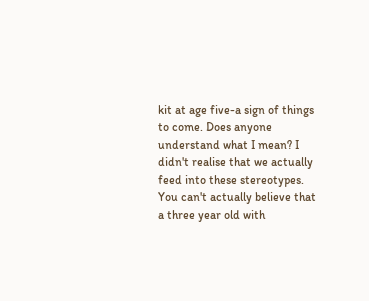kit at age five-a sign of things to come. Does anyone understand what I mean? I didn't realise that we actually feed into these stereotypes. You can't actually believe that a three year old with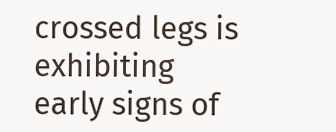crossed legs is exhibiting early signs of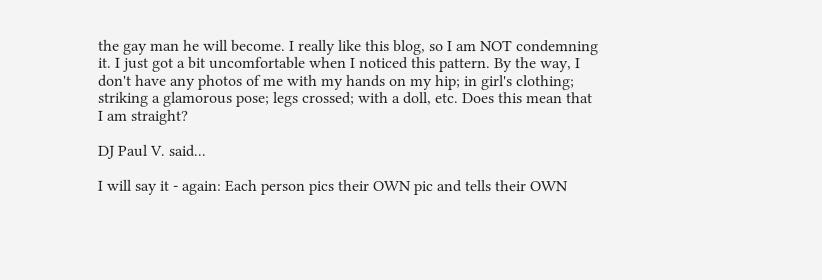the gay man he will become. I really like this blog, so I am NOT condemning it. I just got a bit uncomfortable when I noticed this pattern. By the way, I don't have any photos of me with my hands on my hip; in girl's clothing; striking a glamorous pose; legs crossed; with a doll, etc. Does this mean that I am straight?

DJ Paul V. said...

I will say it - again: Each person pics their OWN pic and tells their OWN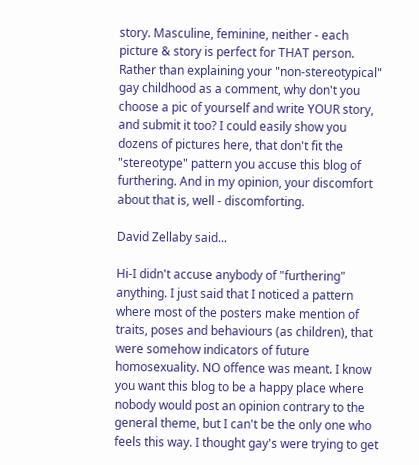story. Masculine, feminine, neither - each picture & story is perfect for THAT person. Rather than explaining your "non-stereotypical" gay childhood as a comment, why don't you choose a pic of yourself and write YOUR story, and submit it too? I could easily show you dozens of pictures here, that don't fit the "stereotype" pattern you accuse this blog of furthering. And in my opinion, your discomfort about that is, well - discomforting.

David Zellaby said...

Hi-I didn't accuse anybody of "furthering" anything. I just said that I noticed a pattern where most of the posters make mention of traits, poses and behaviours (as children), that were somehow indicators of future homosexuality. NO offence was meant. I know you want this blog to be a happy place where nobody would post an opinion contrary to the general theme, but I can't be the only one who feels this way. I thought gay's were trying to get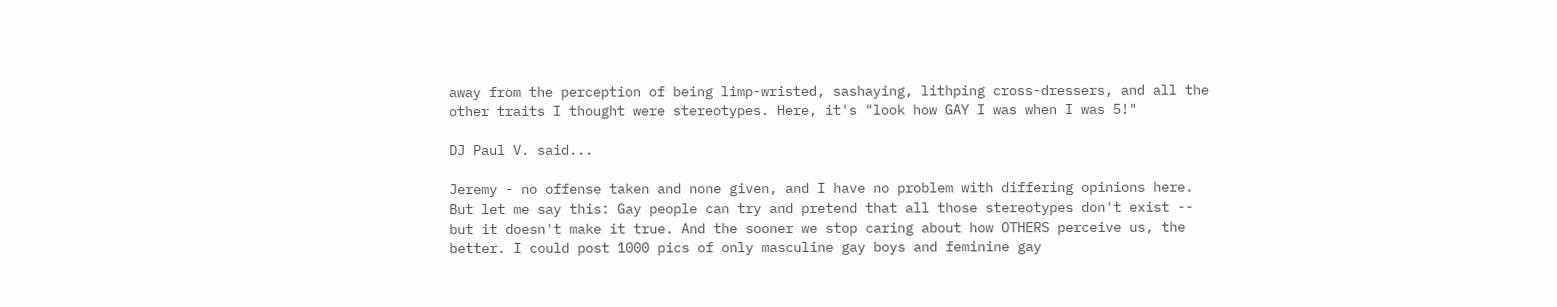away from the perception of being limp-wristed, sashaying, lithping cross-dressers, and all the other traits I thought were stereotypes. Here, it's "look how GAY I was when I was 5!"

DJ Paul V. said...

Jeremy - no offense taken and none given, and I have no problem with differing opinions here. But let me say this: Gay people can try and pretend that all those stereotypes don't exist -- but it doesn't make it true. And the sooner we stop caring about how OTHERS perceive us, the better. I could post 1000 pics of only masculine gay boys and feminine gay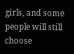girls, and some people will still choose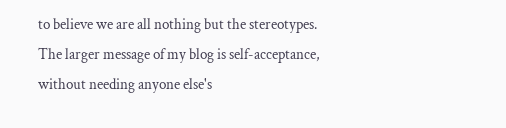to believe we are all nothing but the stereotypes. The larger message of my blog is self-acceptance, without needing anyone else's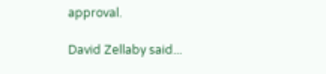approval.

David Zellaby said...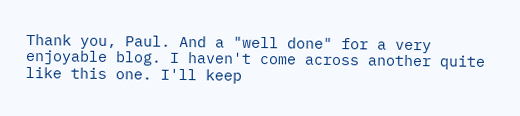Thank you, Paul. And a "well done" for a very enjoyable blog. I haven't come across another quite like this one. I'll keep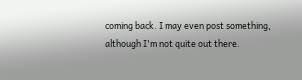coming back. I may even post something, although I'm not quite out there.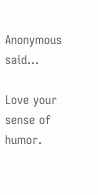Anonymous said...

Love your sense of humor.